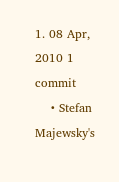1. 08 Apr, 2010 1 commit
    • Stefan Majewsky's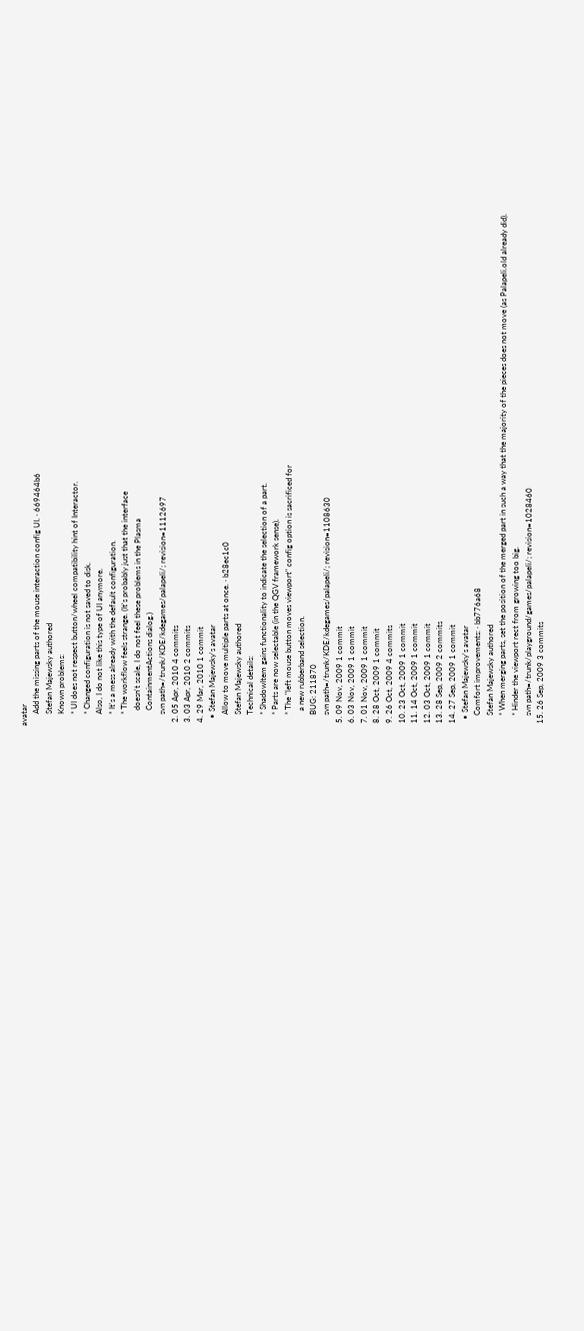avatar
      Add the missing parts of the mouse interaction config UI. · 669464b6
      Stefan Majewsky authored
      Known problems:
      * UI does not respect button/wheel compatibility hint of Interactor.
      * Changed configuration is not saved to disk.
      Also, I do not like this type of UI anymore.
      * It's a mess already with the default configuration.
      * The workflow feels strange. (It's probably just that the interface
        doesn't scale, I do not feel these problems in the Plasma
        ContainmentActions dialog.)
      svn path=/trunk/KDE/kdegames/palapeli/; revision=1112697
  2. 05 Apr, 2010 4 commits
  3. 03 Apr, 2010 2 commits
  4. 29 Mar, 2010 1 commit
    • Stefan Majewsky's avatar
      Allow to move multiple parts at once. · b28ec1c0
      Stefan Majewsky authored
      Technical details:
      * ShadowItem gains functionality to indicate the selection of a part.
      * Parts are now selectable (in the QGV framework sense).
      * The "left mouse button moves viewport" config option is sacrificed for
        a new rubberband selection.
      BUG: 211870
      svn path=/trunk/KDE/kdegames/palapeli/; revision=1108630
  5. 09 Nov, 2009 1 commit
  6. 03 Nov, 2009 1 commit
  7. 01 Nov, 2009 1 commit
  8. 28 Oct, 2009 1 commit
  9. 26 Oct, 2009 4 commits
  10. 23 Oct, 2009 1 commit
  11. 14 Oct, 2009 1 commit
  12. 03 Oct, 2009 1 commit
  13. 28 Sep, 2009 2 commits
  14. 27 Sep, 2009 1 commit
    • Stefan Majewsky's avatar
      Comfort improvements: · bb776a68
      Stefan Majewsky authored
      * When merging parts, set the position of the merged part in such a way that the majority of the pieces does not move (as Palapeli.old already did).
      * Hinder the viewport rect from growing too big.
      svn path=/trunk/playground/games/palapeli/; revision=1028460
  15. 26 Sep, 2009 3 commits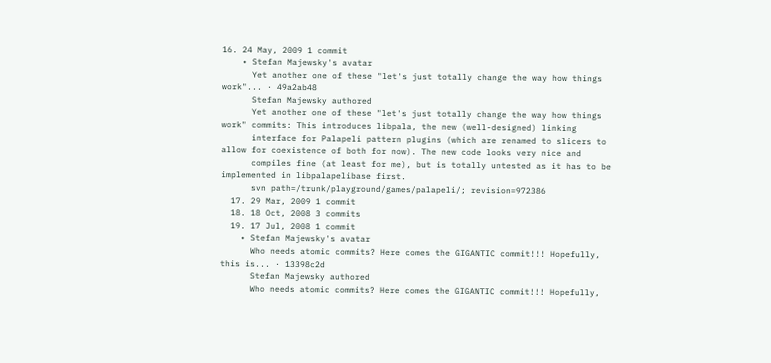16. 24 May, 2009 1 commit
    • Stefan Majewsky's avatar
      Yet another one of these "let's just totally change the way how things work"... · 49a2ab48
      Stefan Majewsky authored
      Yet another one of these "let's just totally change the way how things work" commits: This introduces libpala, the new (well-designed) linking
      interface for Palapeli pattern plugins (which are renamed to slicers to allow for coexistence of both for now). The new code looks very nice and
      compiles fine (at least for me), but is totally untested as it has to be implemented in libpalapelibase first.
      svn path=/trunk/playground/games/palapeli/; revision=972386
  17. 29 Mar, 2009 1 commit
  18. 18 Oct, 2008 3 commits
  19. 17 Jul, 2008 1 commit
    • Stefan Majewsky's avatar
      Who needs atomic commits? Here comes the GIGANTIC commit!!! Hopefully, this is... · 13398c2d
      Stefan Majewsky authored
      Who needs atomic commits? Here comes the GIGANTIC commit!!! Hopefully,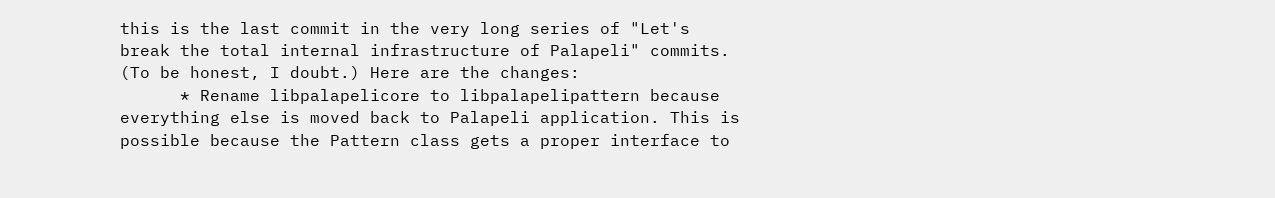this is the last commit in the very long series of "Let's break the total internal infrastructure of Palapeli" commits. (To be honest, I doubt.) Here are the changes:
      * Rename libpalapelicore to libpalapelipattern because everything else is moved back to Palapeli application. This is possible because the Pattern class gets a proper interface to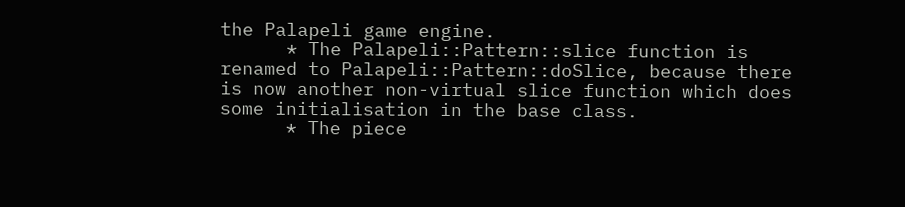the Palapeli game engine.
      * The Palapeli::Pattern::slice function is renamed to Palapeli::Pattern::doSlice, because there is now another non-virtual slice function which does some initialisation in the base class.
      * The piece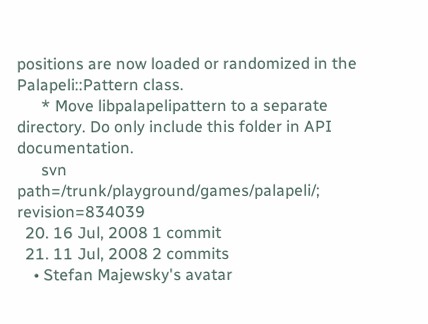positions are now loaded or randomized in the Palapeli::Pattern class.
      * Move libpalapelipattern to a separate directory. Do only include this folder in API documentation.
      svn path=/trunk/playground/games/palapeli/; revision=834039
  20. 16 Jul, 2008 1 commit
  21. 11 Jul, 2008 2 commits
    • Stefan Majewsky's avatar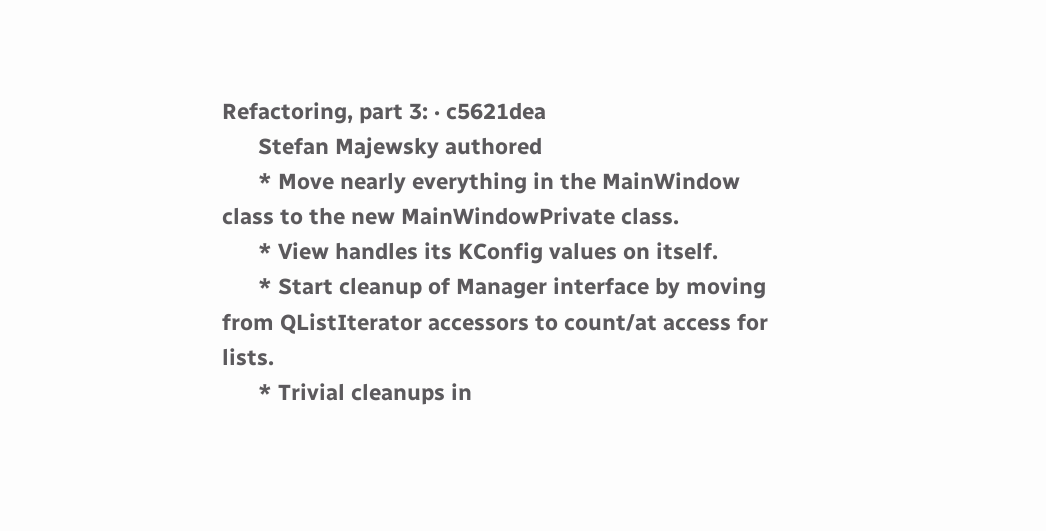Refactoring, part 3: · c5621dea
      Stefan Majewsky authored
      * Move nearly everything in the MainWindow class to the new MainWindowPrivate class.
      * View handles its KConfig values on itself.
      * Start cleanup of Manager interface by moving from QListIterator accessors to count/at access for lists.
      * Trivial cleanups in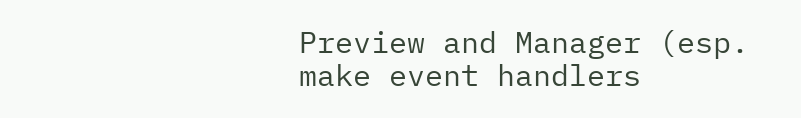Preview and Manager (esp. make event handlers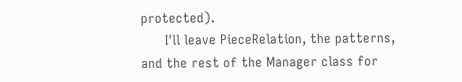protected).
      I'll leave PieceRelation, the patterns, and the rest of the Manager class for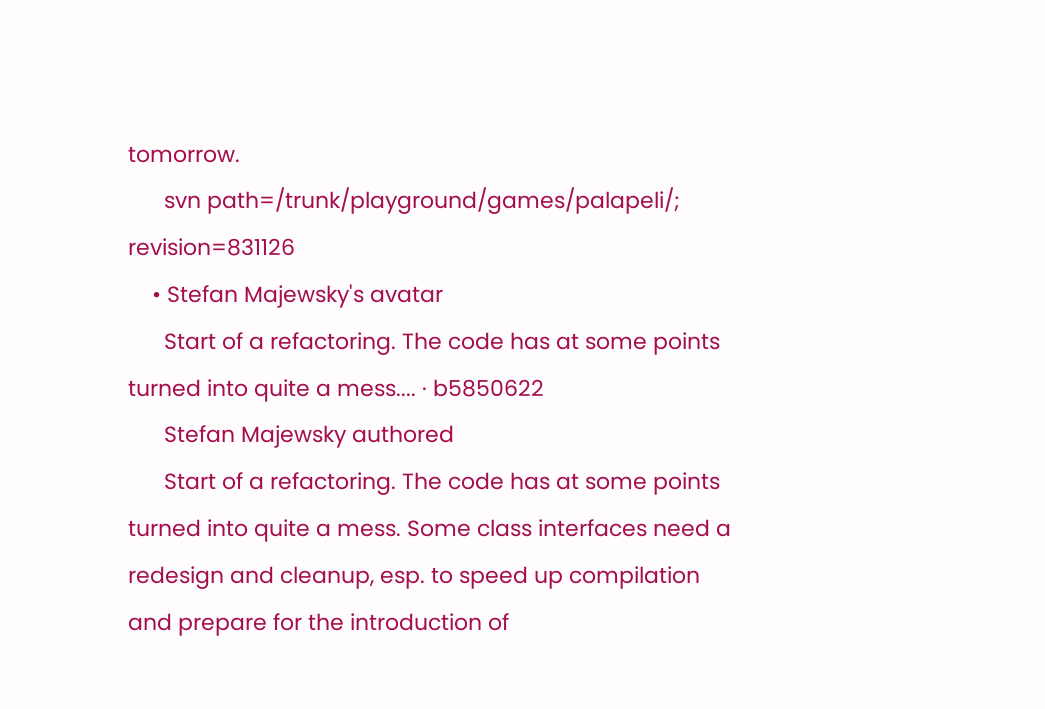tomorrow.
      svn path=/trunk/playground/games/palapeli/; revision=831126
    • Stefan Majewsky's avatar
      Start of a refactoring. The code has at some points turned into quite a mess.... · b5850622
      Stefan Majewsky authored
      Start of a refactoring. The code has at some points turned into quite a mess. Some class interfaces need a redesign and cleanup, esp. to speed up compilation and prepare for the introduction of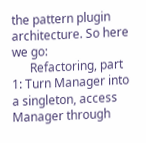the pattern plugin architecture. So here we go:
      Refactoring, part 1: Turn Manager into a singleton, access Manager through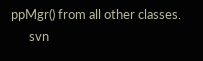ppMgr() from all other classes.
      svn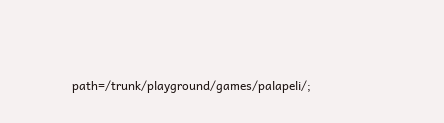path=/trunk/playground/games/palapeli/;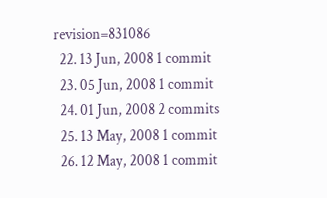revision=831086
  22. 13 Jun, 2008 1 commit
  23. 05 Jun, 2008 1 commit
  24. 01 Jun, 2008 2 commits
  25. 13 May, 2008 1 commit
  26. 12 May, 2008 1 commit